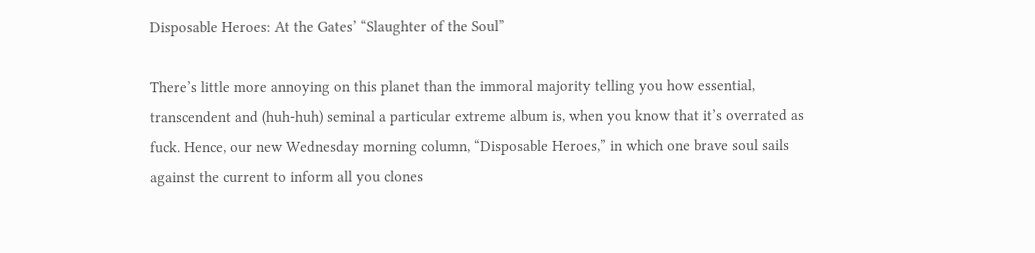Disposable Heroes: At the Gates’ “Slaughter of the Soul”

There’s little more annoying on this planet than the immoral majority telling you how essential, transcendent and (huh-huh) seminal a particular extreme album is, when you know that it’s overrated as fuck. Hence, our new Wednesday morning column, “Disposable Heroes,” in which one brave soul sails against the current to inform all you clones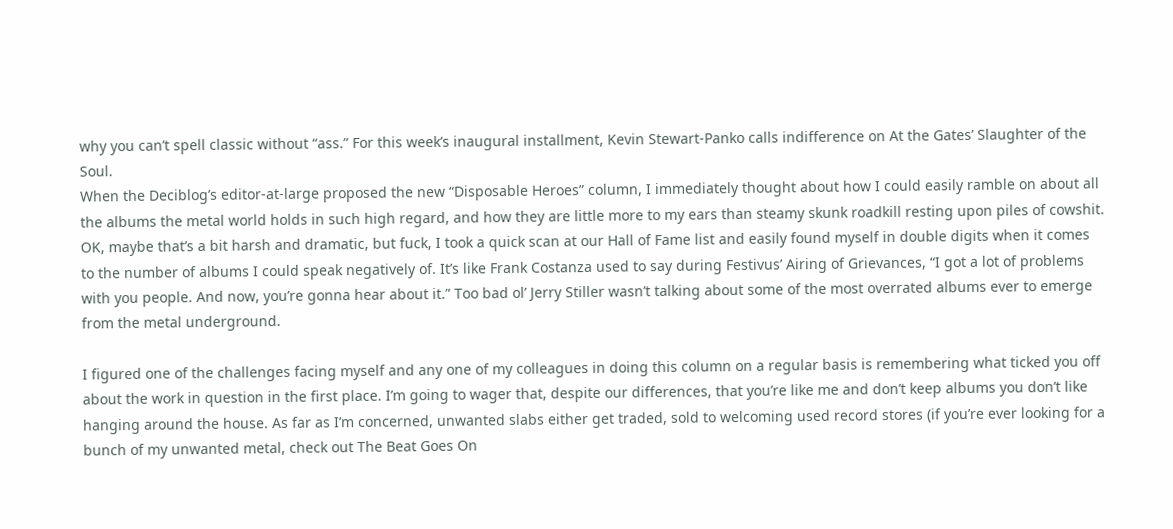why you can’t spell classic without “ass.” For this week’s inaugural installment, Kevin Stewart-Panko calls indifference on At the Gates’ Slaughter of the Soul.
When the Deciblog’s editor-at-large proposed the new “Disposable Heroes” column, I immediately thought about how I could easily ramble on about all the albums the metal world holds in such high regard, and how they are little more to my ears than steamy skunk roadkill resting upon piles of cowshit. OK, maybe that’s a bit harsh and dramatic, but fuck, I took a quick scan at our Hall of Fame list and easily found myself in double digits when it comes to the number of albums I could speak negatively of. It’s like Frank Costanza used to say during Festivus’ Airing of Grievances, “I got a lot of problems with you people. And now, you’re gonna hear about it.” Too bad ol’ Jerry Stiller wasn’t talking about some of the most overrated albums ever to emerge from the metal underground.

I figured one of the challenges facing myself and any one of my colleagues in doing this column on a regular basis is remembering what ticked you off about the work in question in the first place. I’m going to wager that, despite our differences, that you’re like me and don’t keep albums you don’t like hanging around the house. As far as I’m concerned, unwanted slabs either get traded, sold to welcoming used record stores (if you’re ever looking for a bunch of my unwanted metal, check out The Beat Goes On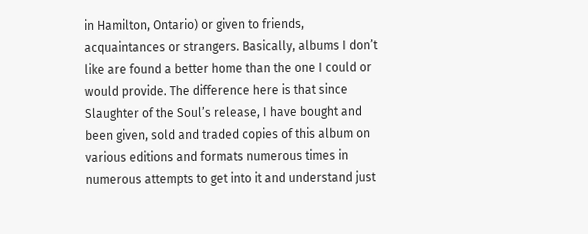in Hamilton, Ontario) or given to friends, acquaintances or strangers. Basically, albums I don’t like are found a better home than the one I could or would provide. The difference here is that since Slaughter of the Soul’s release, I have bought and been given, sold and traded copies of this album on various editions and formats numerous times in numerous attempts to get into it and understand just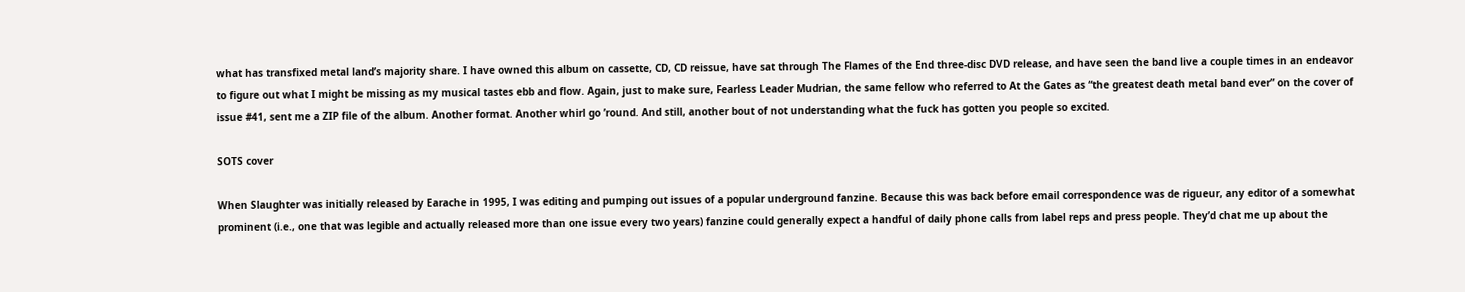what has transfixed metal land’s majority share. I have owned this album on cassette, CD, CD reissue, have sat through The Flames of the End three-disc DVD release, and have seen the band live a couple times in an endeavor to figure out what I might be missing as my musical tastes ebb and flow. Again, just to make sure, Fearless Leader Mudrian, the same fellow who referred to At the Gates as “the greatest death metal band ever” on the cover of issue #41, sent me a ZIP file of the album. Another format. Another whirl go ’round. And still, another bout of not understanding what the fuck has gotten you people so excited.

SOTS cover

When Slaughter was initially released by Earache in 1995, I was editing and pumping out issues of a popular underground fanzine. Because this was back before email correspondence was de rigueur, any editor of a somewhat prominent (i.e., one that was legible and actually released more than one issue every two years) fanzine could generally expect a handful of daily phone calls from label reps and press people. They’d chat me up about the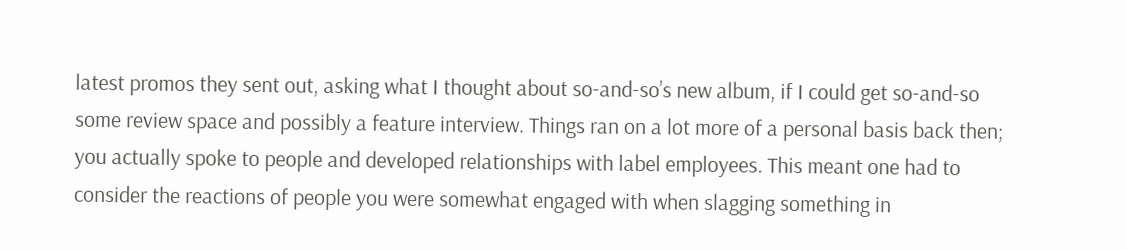latest promos they sent out, asking what I thought about so-and-so’s new album, if I could get so-and-so some review space and possibly a feature interview. Things ran on a lot more of a personal basis back then; you actually spoke to people and developed relationships with label employees. This meant one had to consider the reactions of people you were somewhat engaged with when slagging something in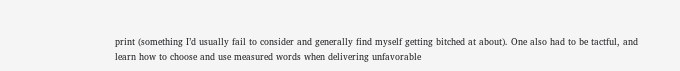print (something I’d usually fail to consider and generally find myself getting bitched at about). One also had to be tactful, and learn how to choose and use measured words when delivering unfavorable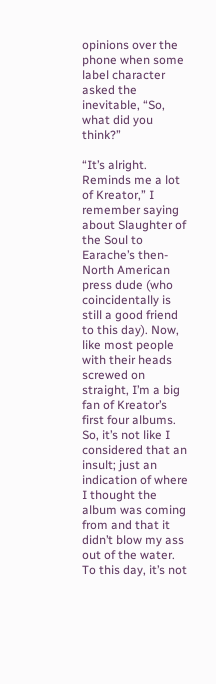opinions over the phone when some label character asked the inevitable, “So, what did you think?”

“It’s alright. Reminds me a lot of Kreator,” I remember saying about Slaughter of the Soul to Earache’s then-North American press dude (who coincidentally is still a good friend to this day). Now, like most people with their heads screwed on straight, I’m a big fan of Kreator’s first four albums. So, it’s not like I considered that an insult; just an indication of where I thought the album was coming from and that it didn’t blow my ass out of the water. To this day, it’s not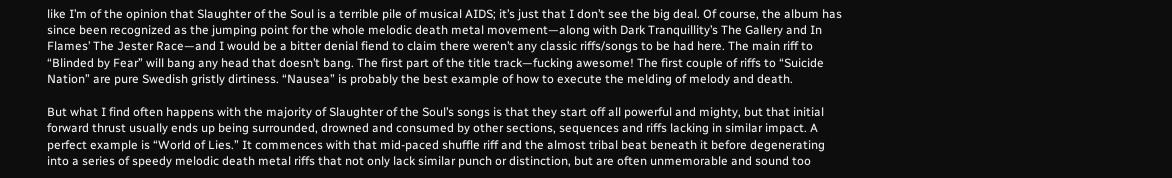like I’m of the opinion that Slaughter of the Soul is a terrible pile of musical AIDS; it’s just that I don’t see the big deal. Of course, the album has since been recognized as the jumping point for the whole melodic death metal movement—along with Dark Tranquillity’s The Gallery and In Flames’ The Jester Race—and I would be a bitter denial fiend to claim there weren’t any classic riffs/songs to be had here. The main riff to “Blinded by Fear” will bang any head that doesn’t bang. The first part of the title track—fucking awesome! The first couple of riffs to “Suicide Nation” are pure Swedish gristly dirtiness. “Nausea” is probably the best example of how to execute the melding of melody and death.

But what I find often happens with the majority of Slaughter of the Soul’s songs is that they start off all powerful and mighty, but that initial forward thrust usually ends up being surrounded, drowned and consumed by other sections, sequences and riffs lacking in similar impact. A perfect example is “World of Lies.” It commences with that mid-paced shuffle riff and the almost tribal beat beneath it before degenerating into a series of speedy melodic death metal riffs that not only lack similar punch or distinction, but are often unmemorable and sound too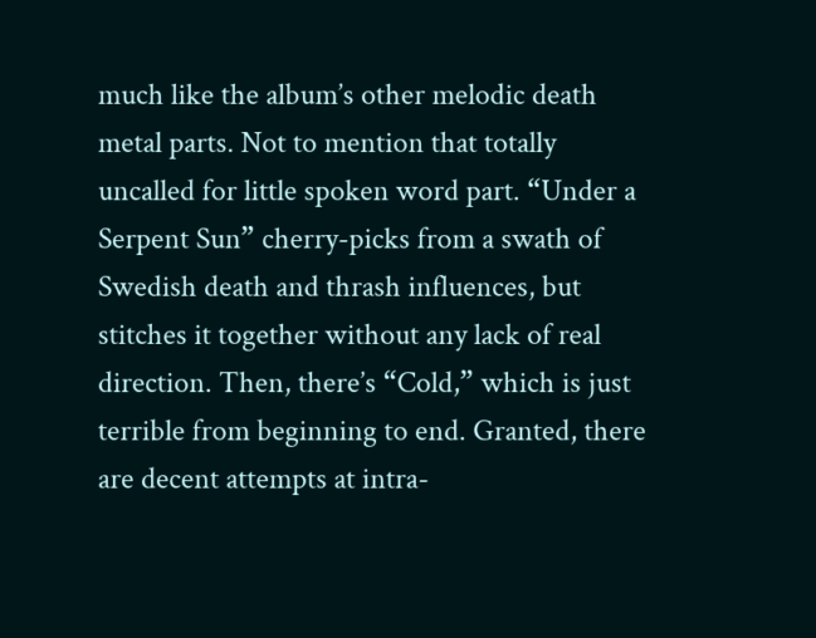much like the album’s other melodic death metal parts. Not to mention that totally uncalled for little spoken word part. “Under a Serpent Sun” cherry-picks from a swath of Swedish death and thrash influences, but stitches it together without any lack of real direction. Then, there’s “Cold,” which is just terrible from beginning to end. Granted, there are decent attempts at intra-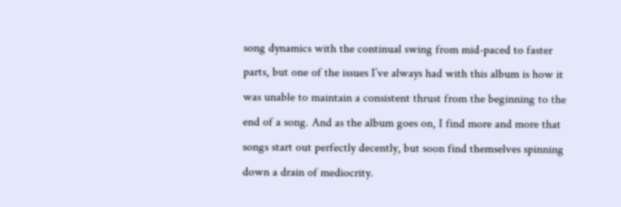song dynamics with the continual swing from mid-paced to faster parts, but one of the issues I’ve always had with this album is how it was unable to maintain a consistent thrust from the beginning to the end of a song. And as the album goes on, I find more and more that songs start out perfectly decently, but soon find themselves spinning down a drain of mediocrity.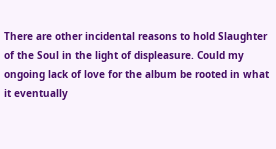There are other incidental reasons to hold Slaughter of the Soul in the light of displeasure. Could my ongoing lack of love for the album be rooted in what it eventually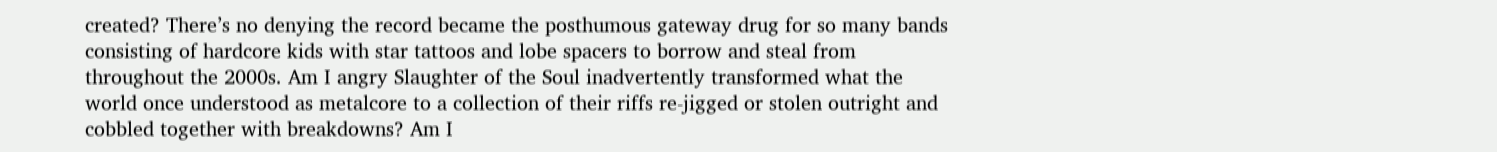created? There’s no denying the record became the posthumous gateway drug for so many bands consisting of hardcore kids with star tattoos and lobe spacers to borrow and steal from throughout the 2000s. Am I angry Slaughter of the Soul inadvertently transformed what the world once understood as metalcore to a collection of their riffs re-jigged or stolen outright and cobbled together with breakdowns? Am I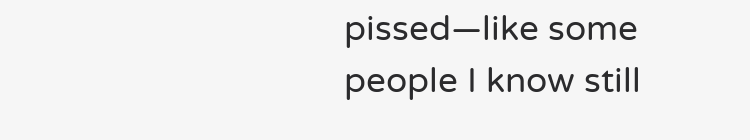pissed—like some people I know still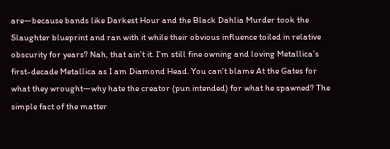are—because bands like Darkest Hour and the Black Dahlia Murder took the Slaughter blueprint and ran with it while their obvious influence toiled in relative obscurity for years? Nah, that ain’t it. I’m still fine owning and loving Metallica’s first-decade Metallica as I am Diamond Head. You can’t blame At the Gates for what they wrought—why hate the creator (pun intended) for what he spawned? The simple fact of the matter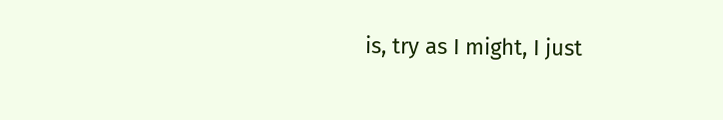is, try as I might, I just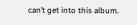can’t get into this album.